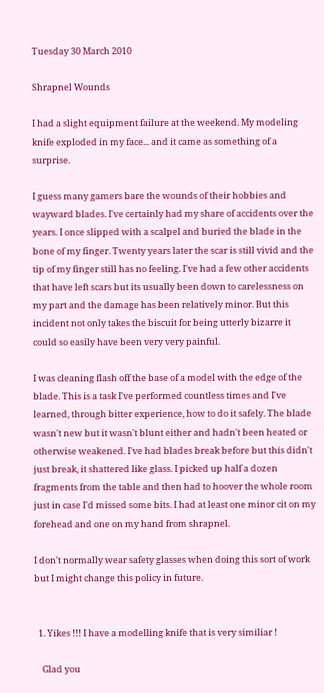Tuesday 30 March 2010

Shrapnel Wounds

I had a slight equipment failure at the weekend. My modeling knife exploded in my face... and it came as something of a surprise.

I guess many gamers bare the wounds of their hobbies and wayward blades. I've certainly had my share of accidents over the years. I once slipped with a scalpel and buried the blade in the bone of my finger. Twenty years later the scar is still vivid and the tip of my finger still has no feeling. I've had a few other accidents that have left scars but its usually been down to carelessness on my part and the damage has been relatively minor. But this incident not only takes the biscuit for being utterly bizarre it could so easily have been very very painful.

I was cleaning flash off the base of a model with the edge of the blade. This is a task I've performed countless times and I've learned, through bitter experience, how to do it safely. The blade wasn't new but it wasn't blunt either and hadn't been heated or otherwise weakened. I've had blades break before but this didn't just break, it shattered like glass. I picked up half a dozen fragments from the table and then had to hoover the whole room just in case I'd missed some bits. I had at least one minor cit on my forehead and one on my hand from shrapnel.

I don't normally wear safety glasses when doing this sort of work but I might change this policy in future.


  1. Yikes !!! I have a modelling knife that is very similiar !

    Glad you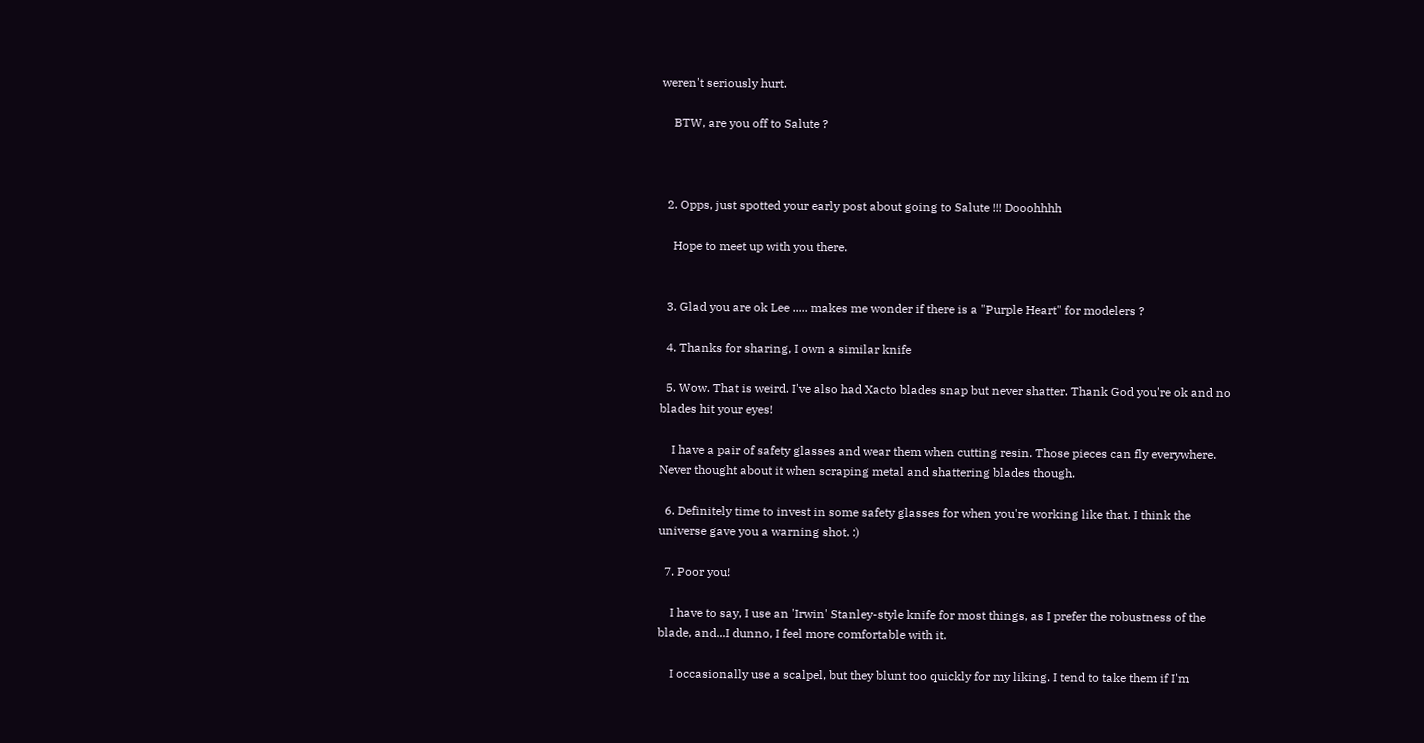weren't seriously hurt.

    BTW, are you off to Salute ?



  2. Opps, just spotted your early post about going to Salute !!! Dooohhhh

    Hope to meet up with you there.


  3. Glad you are ok Lee ..... makes me wonder if there is a "Purple Heart" for modelers ?

  4. Thanks for sharing, I own a similar knife

  5. Wow. That is weird. I've also had Xacto blades snap but never shatter. Thank God you're ok and no blades hit your eyes!

    I have a pair of safety glasses and wear them when cutting resin. Those pieces can fly everywhere. Never thought about it when scraping metal and shattering blades though.

  6. Definitely time to invest in some safety glasses for when you're working like that. I think the universe gave you a warning shot. :)

  7. Poor you!

    I have to say, I use an 'Irwin' Stanley-style knife for most things, as I prefer the robustness of the blade, and...I dunno, I feel more comfortable with it.

    I occasionally use a scalpel, but they blunt too quickly for my liking. I tend to take them if I'm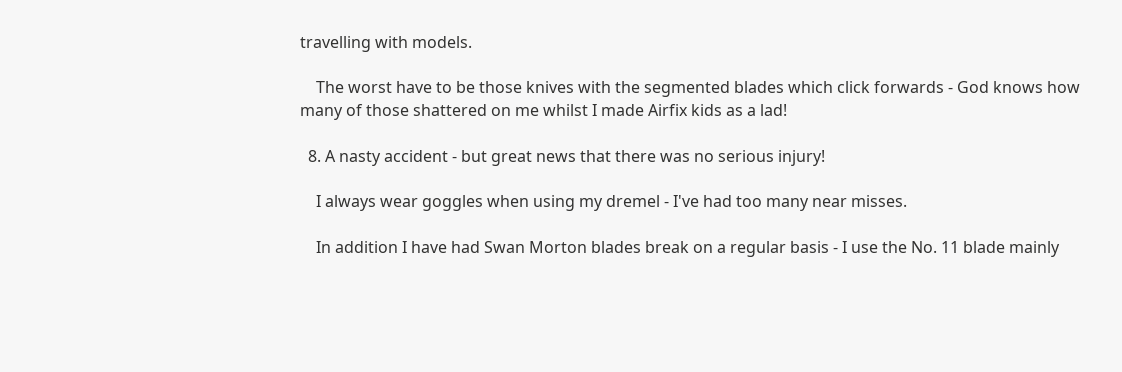travelling with models.

    The worst have to be those knives with the segmented blades which click forwards - God knows how many of those shattered on me whilst I made Airfix kids as a lad!

  8. A nasty accident - but great news that there was no serious injury!

    I always wear goggles when using my dremel - I've had too many near misses.

    In addition I have had Swan Morton blades break on a regular basis - I use the No. 11 blade mainly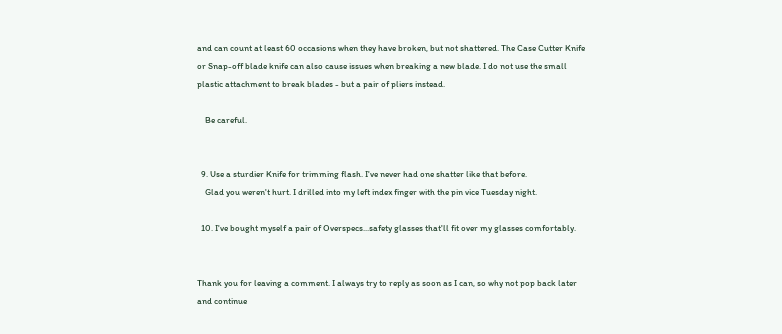and can count at least 60 occasions when they have broken, but not shattered. The Case Cutter Knife or Snap-off blade knife can also cause issues when breaking a new blade. I do not use the small plastic attachment to break blades - but a pair of pliers instead.

    Be careful.


  9. Use a sturdier Knife for trimming flash. I've never had one shatter like that before.
    Glad you weren't hurt. I drilled into my left index finger with the pin vice Tuesday night.

  10. I've bought myself a pair of Overspecs...safety glasses that'll fit over my glasses comfortably.


Thank you for leaving a comment. I always try to reply as soon as I can, so why not pop back later and continue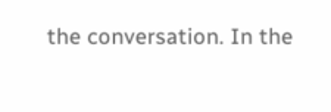the conversation. In the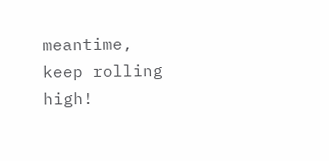meantime, keep rolling high!